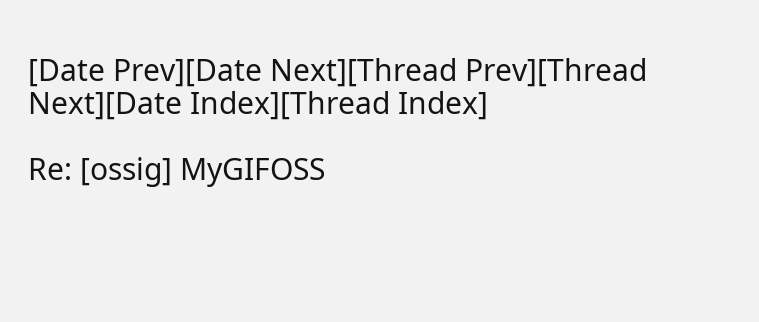[Date Prev][Date Next][Thread Prev][Thread Next][Date Index][Thread Index]

Re: [ossig] MyGIFOSS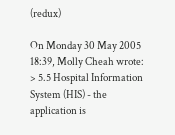(redux)

On Monday 30 May 2005 18:39, Molly Cheah wrote:
> 5.5 Hospital Information System (HIS) - the application is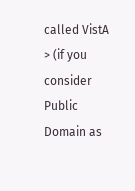called VistA
> (if you consider Public Domain as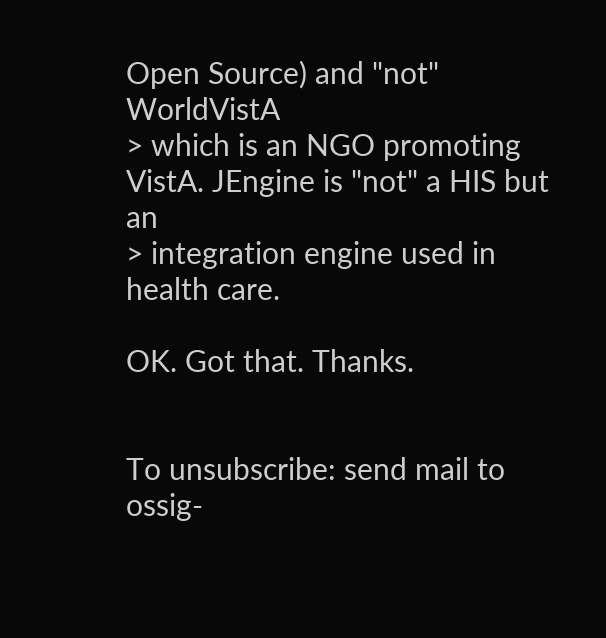Open Source) and "not" WorldVistA
> which is an NGO promoting VistA. JEngine is "not" a HIS but an
> integration engine used in health care.

OK. Got that. Thanks.


To unsubscribe: send mail to ossig-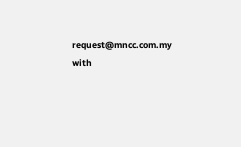request@mncc.com.my
with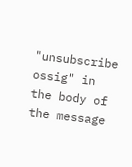"unsubscribe ossig" in the body of the message